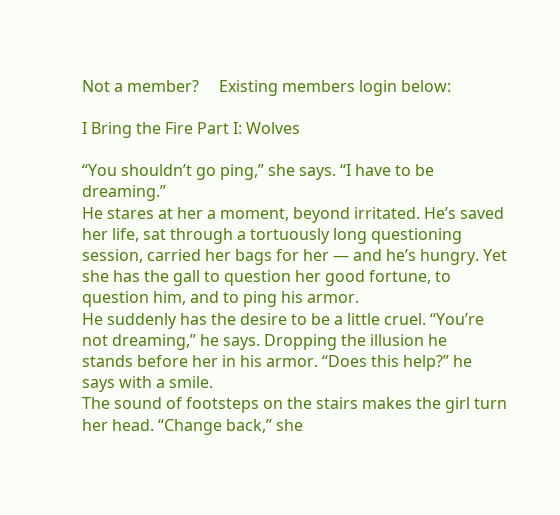Not a member?     Existing members login below:

I Bring the Fire Part I: Wolves

“You shouldn’t go ping,” she says. “I have to be dreaming.”
He stares at her a moment, beyond irritated. He’s saved her life, sat through a tortuously long questioning
session, carried her bags for her — and he’s hungry. Yet she has the gall to question her good fortune, to
question him, and to ping his armor.
He suddenly has the desire to be a little cruel. “You’re not dreaming,” he says. Dropping the illusion he
stands before her in his armor. “Does this help?” he says with a smile.
The sound of footsteps on the stairs makes the girl turn her head. “Change back,” she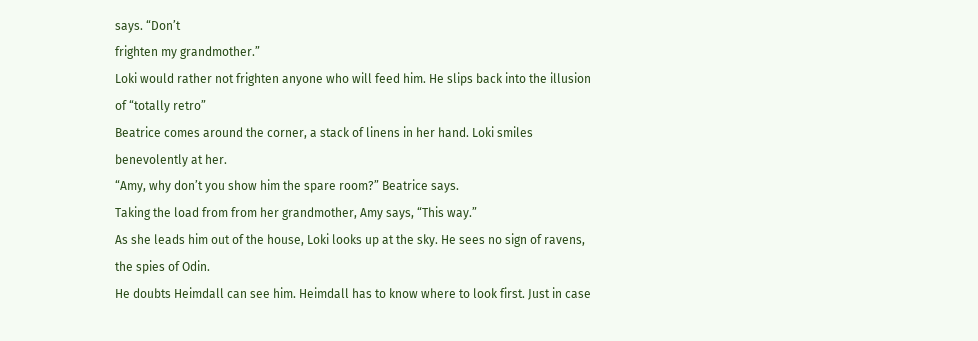says. “Don’t
frighten my grandmother.”
Loki would rather not frighten anyone who will feed him. He slips back into the illusion of “totally retro”
Beatrice comes around the corner, a stack of linens in her hand. Loki smiles benevolently at her.
“Amy, why don’t you show him the spare room?” Beatrice says.
Taking the load from from her grandmother, Amy says, “This way.”
As she leads him out of the house, Loki looks up at the sky. He sees no sign of ravens, the spies of Odin.
He doubts Heimdall can see him. Heimdall has to know where to look first. Just in case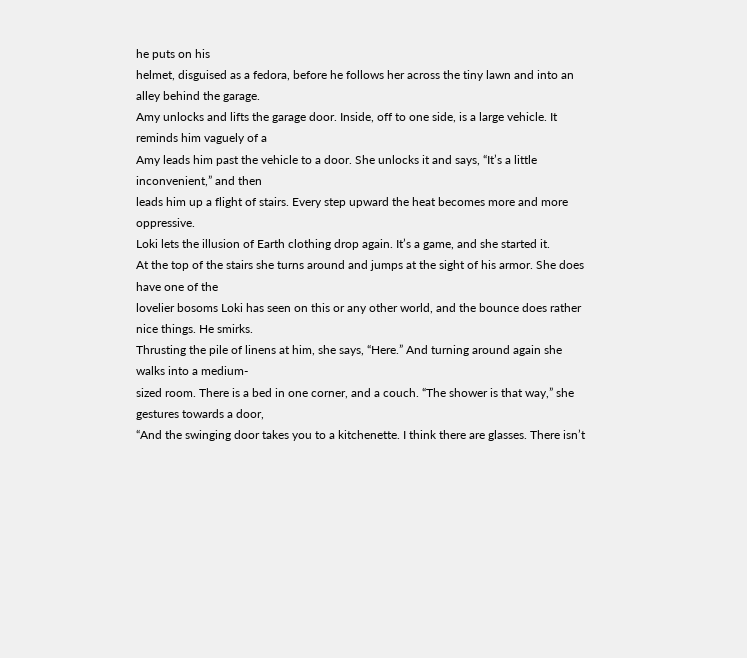he puts on his
helmet, disguised as a fedora, before he follows her across the tiny lawn and into an alley behind the garage.
Amy unlocks and lifts the garage door. Inside, off to one side, is a large vehicle. It reminds him vaguely of a
Amy leads him past the vehicle to a door. She unlocks it and says, “It’s a little inconvenient,” and then
leads him up a flight of stairs. Every step upward the heat becomes more and more oppressive.
Loki lets the illusion of Earth clothing drop again. It’s a game, and she started it.
At the top of the stairs she turns around and jumps at the sight of his armor. She does have one of the
lovelier bosoms Loki has seen on this or any other world, and the bounce does rather nice things. He smirks.
Thrusting the pile of linens at him, she says, “Here.” And turning around again she walks into a medium-
sized room. There is a bed in one corner, and a couch. “The shower is that way,” she gestures towards a door,
“And the swinging door takes you to a kitchenette. I think there are glasses. There isn’t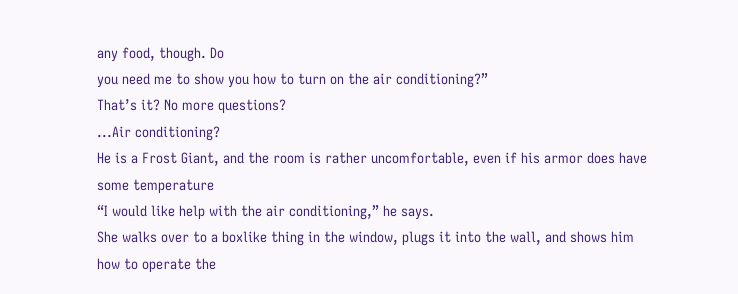any food, though. Do
you need me to show you how to turn on the air conditioning?”
That’s it? No more questions?
...Air conditioning?
He is a Frost Giant, and the room is rather uncomfortable, even if his armor does have some temperature
“I would like help with the air conditioning,” he says.
She walks over to a boxlike thing in the window, plugs it into the wall, and shows him how to operate the